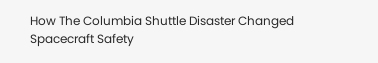How The Columbia Shuttle Disaster Changed Spacecraft Safety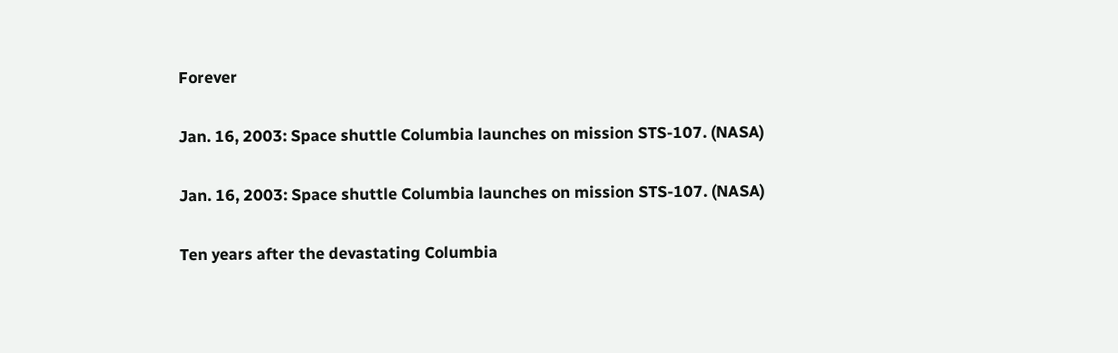Forever

Jan. 16, 2003: Space shuttle Columbia launches on mission STS-107. (NASA)

Jan. 16, 2003: Space shuttle Columbia launches on mission STS-107. (NASA)

Ten years after the devastating Columbia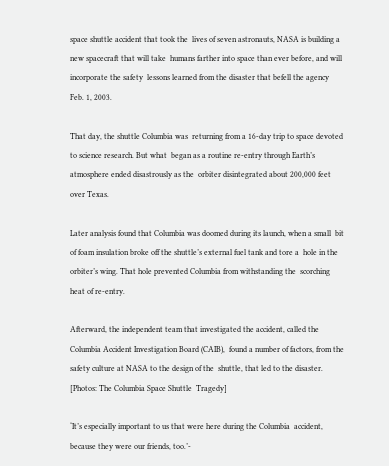space shuttle accident that took the  lives of seven astronauts, NASA is building a new spacecraft that will take  humans farther into space than ever before, and will incorporate the safety  lessons learned from the disaster that befell the agency Feb. 1, 2003.

That day, the shuttle Columbia was  returning from a 16-day trip to space devoted to science research. But what  began as a routine re-entry through Earth’s atmosphere ended disastrously as the  orbiter disintegrated about 200,000 feet over Texas.

Later analysis found that Columbia was doomed during its launch, when a small  bit of foam insulation broke off the shuttle’s external fuel tank and tore a  hole in the orbiter’s wing. That hole prevented Columbia from withstanding the  scorching heat of re-entry.

Afterward, the independent team that investigated the accident, called the Columbia Accident Investigation Board (CAIB),  found a number of factors, from the safety culture at NASA to the design of the  shuttle, that led to the disaster. [Photos: The Columbia Space Shuttle  Tragedy]

‘It’s especially important to us that were here during the Columbia  accident, because they were our friends, too.’-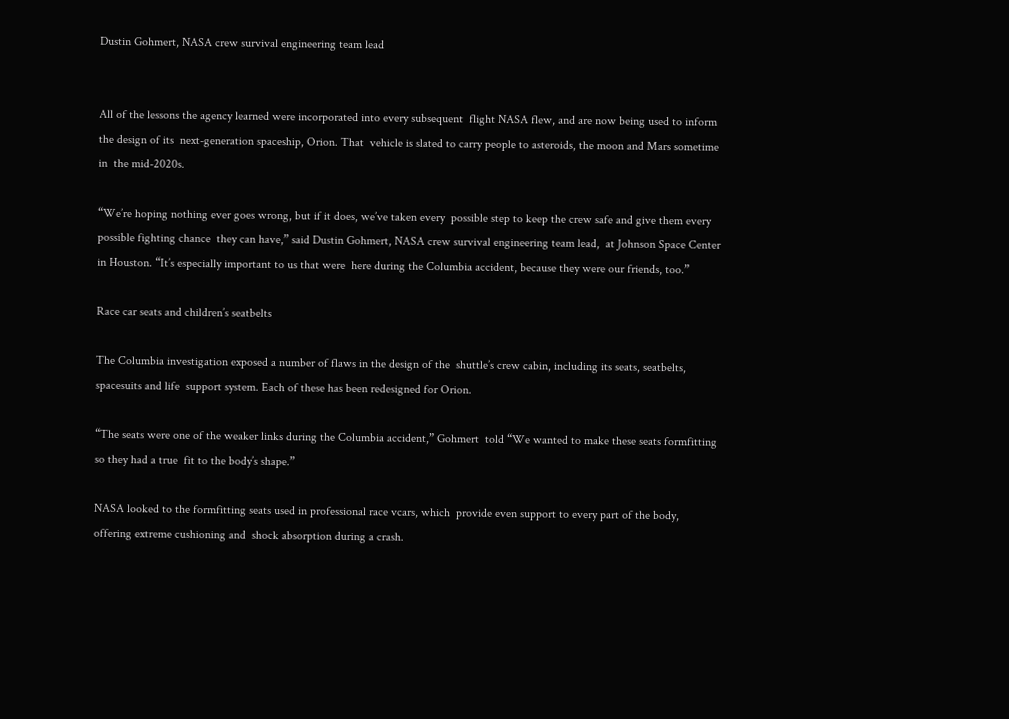Dustin Gohmert, NASA crew survival engineering team lead


All of the lessons the agency learned were incorporated into every subsequent  flight NASA flew, and are now being used to inform the design of its  next-generation spaceship, Orion. That  vehicle is slated to carry people to asteroids, the moon and Mars sometime in  the mid-2020s.

“We’re hoping nothing ever goes wrong, but if it does, we’ve taken every  possible step to keep the crew safe and give them every possible fighting chance  they can have,” said Dustin Gohmert, NASA crew survival engineering team lead,  at Johnson Space Center in Houston. “It’s especially important to us that were  here during the Columbia accident, because they were our friends, too.”

Race car seats and children’s seatbelts

The Columbia investigation exposed a number of flaws in the design of the  shuttle’s crew cabin, including its seats, seatbelts, spacesuits and life  support system. Each of these has been redesigned for Orion.

“The seats were one of the weaker links during the Columbia accident,” Gohmert  told “We wanted to make these seats formfitting so they had a true  fit to the body’s shape.”

NASA looked to the formfitting seats used in professional race vcars, which  provide even support to every part of the body, offering extreme cushioning and  shock absorption during a crash.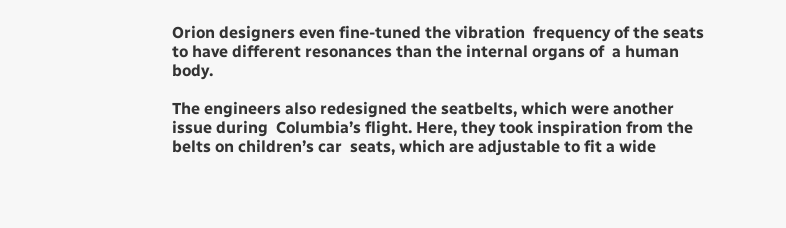Orion designers even fine-tuned the vibration  frequency of the seats to have different resonances than the internal organs of  a human body.

The engineers also redesigned the seatbelts, which were another issue during  Columbia’s flight. Here, they took inspiration from the belts on children’s car  seats, which are adjustable to fit a wide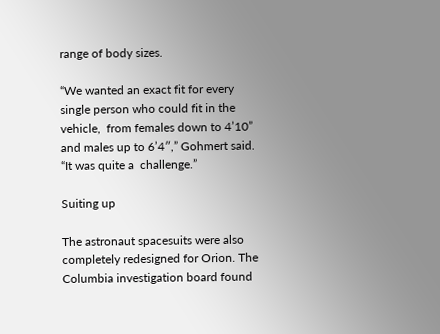range of body sizes.

“We wanted an exact fit for every single person who could fit in the vehicle,  from females down to 4’10” and males up to 6’4″,” Gohmert said. “It was quite a  challenge.”

Suiting up

The astronaut spacesuits were also completely redesigned for Orion. The  Columbia investigation board found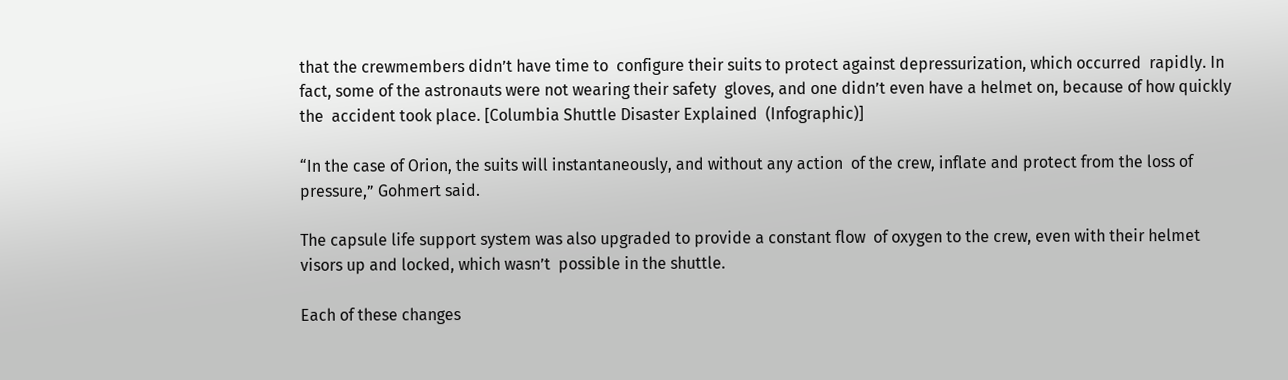that the crewmembers didn’t have time to  configure their suits to protect against depressurization, which occurred  rapidly. In fact, some of the astronauts were not wearing their safety  gloves, and one didn’t even have a helmet on, because of how quickly the  accident took place. [Columbia Shuttle Disaster Explained  (Infographic)]

“In the case of Orion, the suits will instantaneously, and without any action  of the crew, inflate and protect from the loss of pressure,” Gohmert said.

The capsule life support system was also upgraded to provide a constant flow  of oxygen to the crew, even with their helmet visors up and locked, which wasn’t  possible in the shuttle.

Each of these changes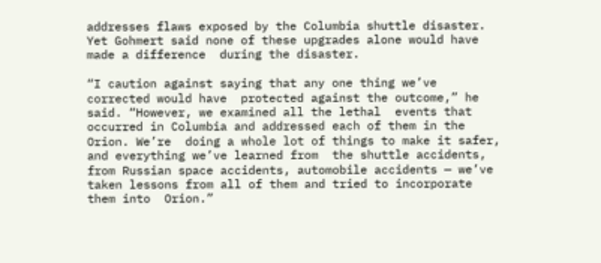addresses flaws exposed by the Columbia shuttle disaster.  Yet Gohmert said none of these upgrades alone would have made a difference  during the disaster.

“I caution against saying that any one thing we’ve corrected would have  protected against the outcome,” he said. “However, we examined all the lethal  events that occurred in Columbia and addressed each of them in the Orion. We’re  doing a whole lot of things to make it safer, and everything we’ve learned from  the shuttle accidents, from Russian space accidents, automobile accidents — we’ve taken lessons from all of them and tried to incorporate them into  Orion.”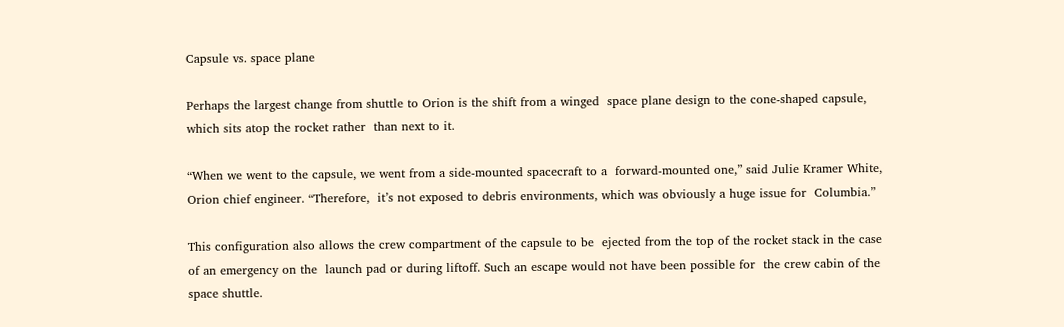Capsule vs. space plane

Perhaps the largest change from shuttle to Orion is the shift from a winged  space plane design to the cone-shaped capsule, which sits atop the rocket rather  than next to it.

“When we went to the capsule, we went from a side-mounted spacecraft to a  forward-mounted one,” said Julie Kramer White, Orion chief engineer. “Therefore,  it’s not exposed to debris environments, which was obviously a huge issue for  Columbia.”

This configuration also allows the crew compartment of the capsule to be  ejected from the top of the rocket stack in the case of an emergency on the  launch pad or during liftoff. Such an escape would not have been possible for  the crew cabin of the space shuttle.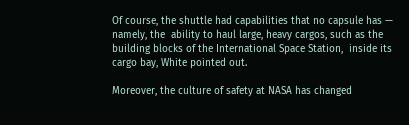Of course, the shuttle had capabilities that no capsule has — namely, the  ability to haul large, heavy cargos, such as the building blocks of the International Space Station,  inside its cargo bay, White pointed out.

Moreover, the culture of safety at NASA has changed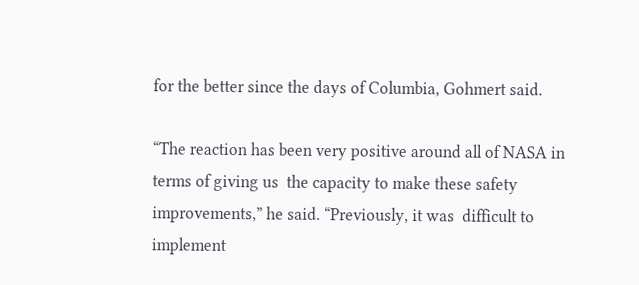for the better since the days of Columbia, Gohmert said.

“The reaction has been very positive around all of NASA in terms of giving us  the capacity to make these safety improvements,” he said. “Previously, it was  difficult to implement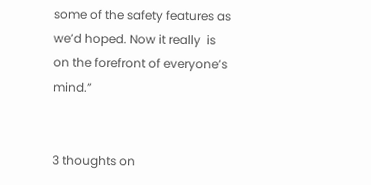some of the safety features as we’d hoped. Now it really  is on the forefront of everyone’s mind.”


3 thoughts on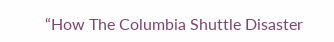“How The Columbia Shuttle Disaster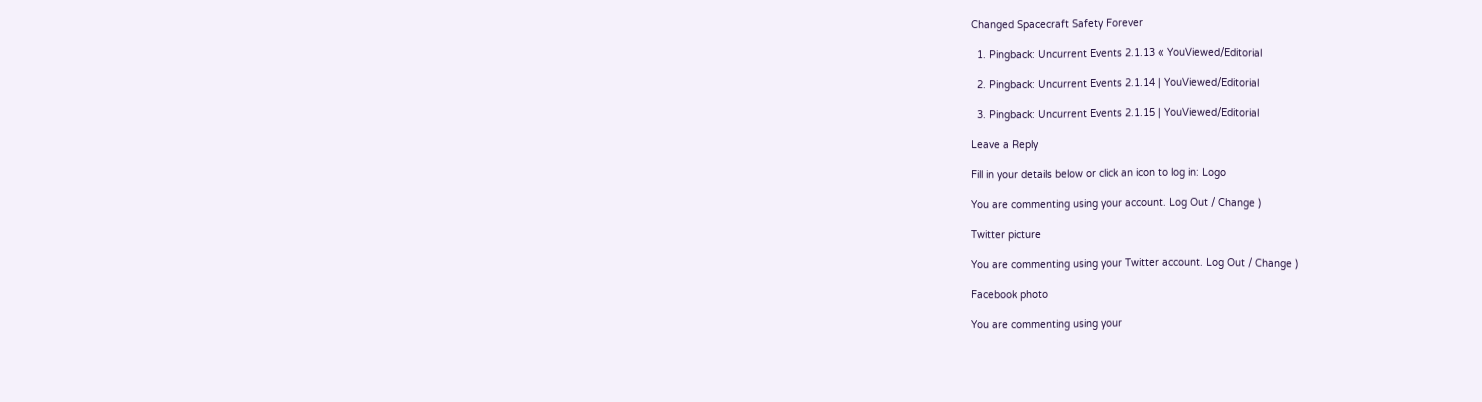Changed Spacecraft Safety Forever

  1. Pingback: Uncurrent Events 2.1.13 « YouViewed/Editorial

  2. Pingback: Uncurrent Events 2.1.14 | YouViewed/Editorial

  3. Pingback: Uncurrent Events 2.1.15 | YouViewed/Editorial

Leave a Reply

Fill in your details below or click an icon to log in: Logo

You are commenting using your account. Log Out / Change )

Twitter picture

You are commenting using your Twitter account. Log Out / Change )

Facebook photo

You are commenting using your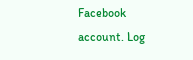Facebook account. Log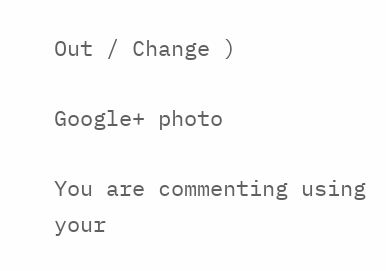Out / Change )

Google+ photo

You are commenting using your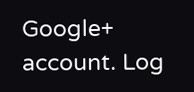Google+ account. Log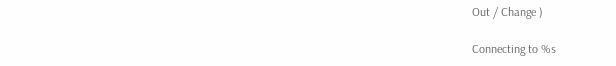Out / Change )

Connecting to %s